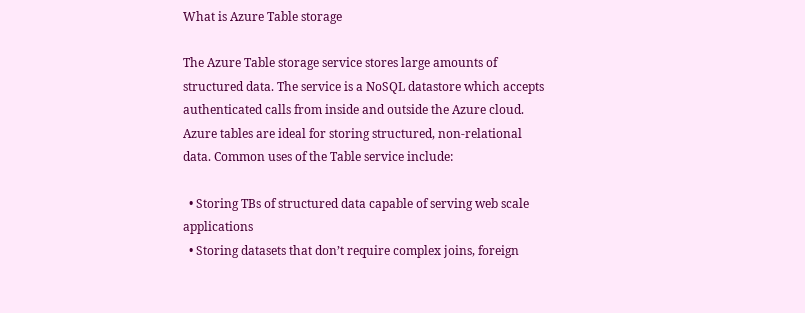What is Azure Table storage

The Azure Table storage service stores large amounts of structured data. The service is a NoSQL datastore which accepts authenticated calls from inside and outside the Azure cloud. Azure tables are ideal for storing structured, non-relational data. Common uses of the Table service include:

  • Storing TBs of structured data capable of serving web scale applications
  • Storing datasets that don’t require complex joins, foreign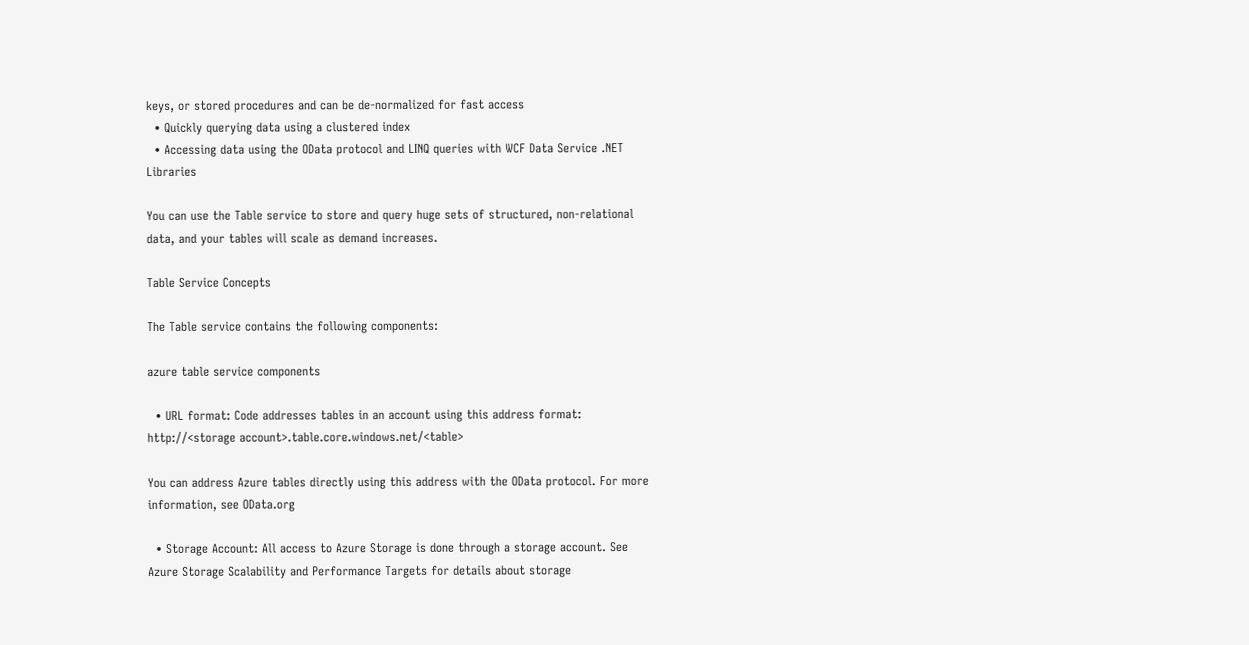keys, or stored procedures and can be de-normalized for fast access
  • Quickly querying data using a clustered index
  • Accessing data using the OData protocol and LINQ queries with WCF Data Service .NET Libraries

You can use the Table service to store and query huge sets of structured, non-relational data, and your tables will scale as demand increases.

Table Service Concepts

The Table service contains the following components:

azure table service components

  • URL format: Code addresses tables in an account using this address format: http://<storage account>.table.core.windows.net/<table>

You can address Azure tables directly using this address with the OData protocol. For more information, see OData.org

  • Storage Account: All access to Azure Storage is done through a storage account. See Azure Storage Scalability and Performance Targets for details about storage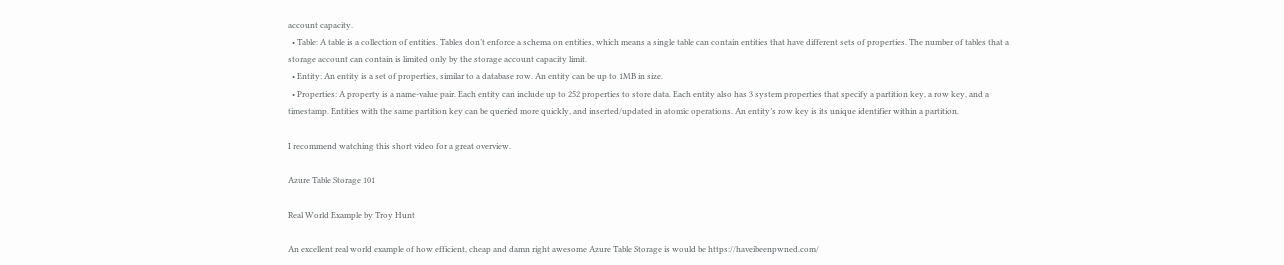account capacity.
  • Table: A table is a collection of entities. Tables don’t enforce a schema on entities, which means a single table can contain entities that have different sets of properties. The number of tables that a storage account can contain is limited only by the storage account capacity limit.
  • Entity: An entity is a set of properties, similar to a database row. An entity can be up to 1MB in size.
  • Properties: A property is a name-value pair. Each entity can include up to 252 properties to store data. Each entity also has 3 system properties that specify a partition key, a row key, and a timestamp. Entities with the same partition key can be queried more quickly, and inserted/updated in atomic operations. An entity’s row key is its unique identifier within a partition.

I recommend watching this short video for a great overview.

Azure Table Storage 101

Real World Example by Troy Hunt

An excellent real world example of how efficient, cheap and damn right awesome Azure Table Storage is would be https://haveibeenpwned.com/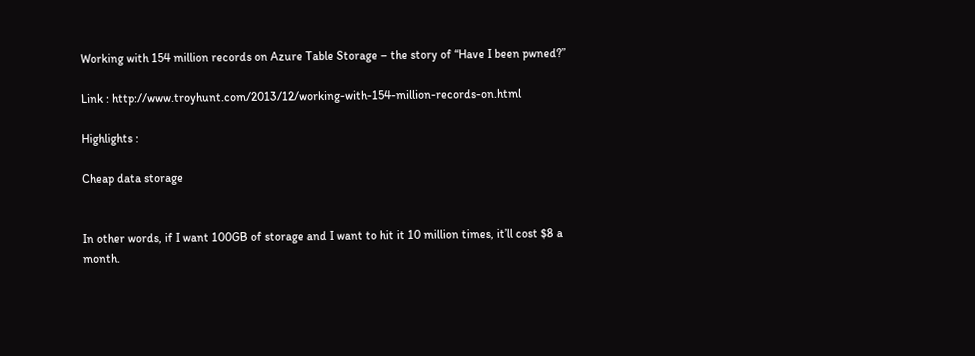Working with 154 million records on Azure Table Storage – the story of “Have I been pwned?”

Link : http://www.troyhunt.com/2013/12/working-with-154-million-records-on.html

Highlights :

Cheap data storage


In other words, if I want 100GB of storage and I want to hit it 10 million times, it’ll cost $8 a month.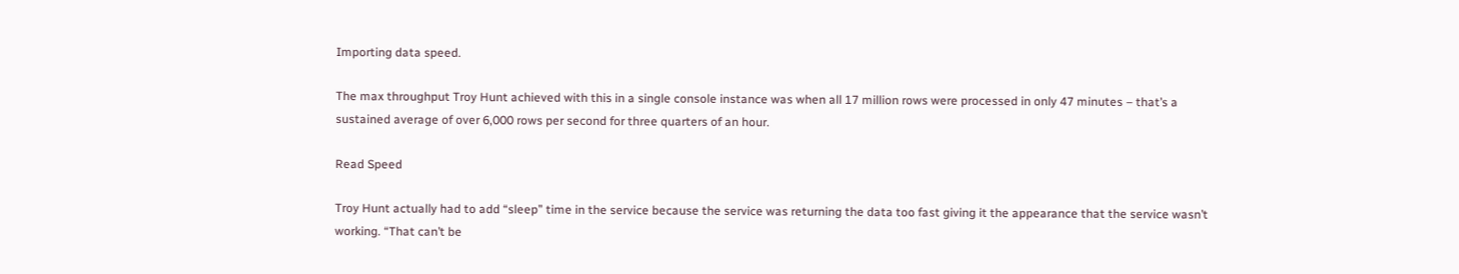Importing data speed.

The max throughput Troy Hunt achieved with this in a single console instance was when all 17 million rows were processed in only 47 minutes – that’s a sustained average of over 6,000 rows per second for three quarters of an hour.

Read Speed

Troy Hunt actually had to add “sleep” time in the service because the service was returning the data too fast giving it the appearance that the service wasn’t working. “That can’t be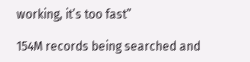working, it’s too fast”

154M records being searched and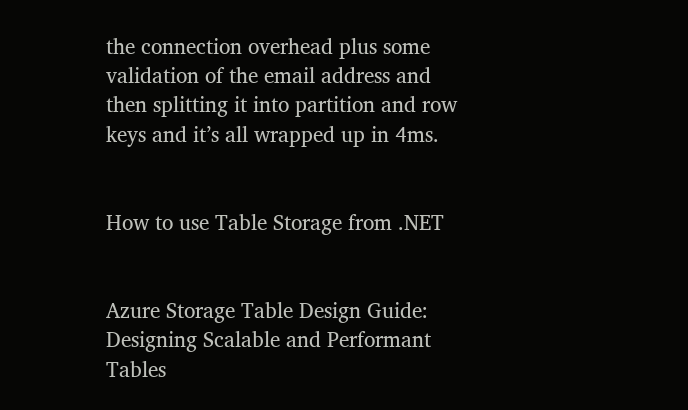the connection overhead plus some validation of the email address and then splitting it into partition and row keys and it’s all wrapped up in 4ms.


How to use Table Storage from .NET


Azure Storage Table Design Guide: Designing Scalable and Performant Tables